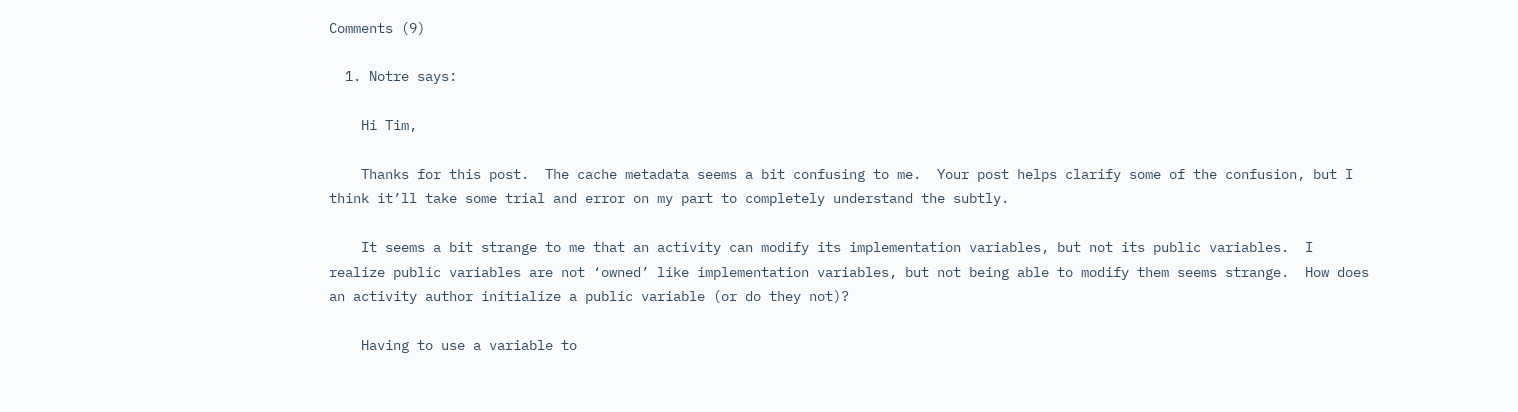Comments (9)

  1. Notre says:

    Hi Tim,

    Thanks for this post.  The cache metadata seems a bit confusing to me.  Your post helps clarify some of the confusion, but I think it’ll take some trial and error on my part to completely understand the subtly.

    It seems a bit strange to me that an activity can modify its implementation variables, but not its public variables.  I realize public variables are not ‘owned’ like implementation variables, but not being able to modify them seems strange.  How does an activity author initialize a public variable (or do they not)?

    Having to use a variable to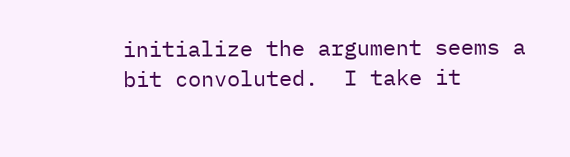initialize the argument seems a bit convoluted.  I take it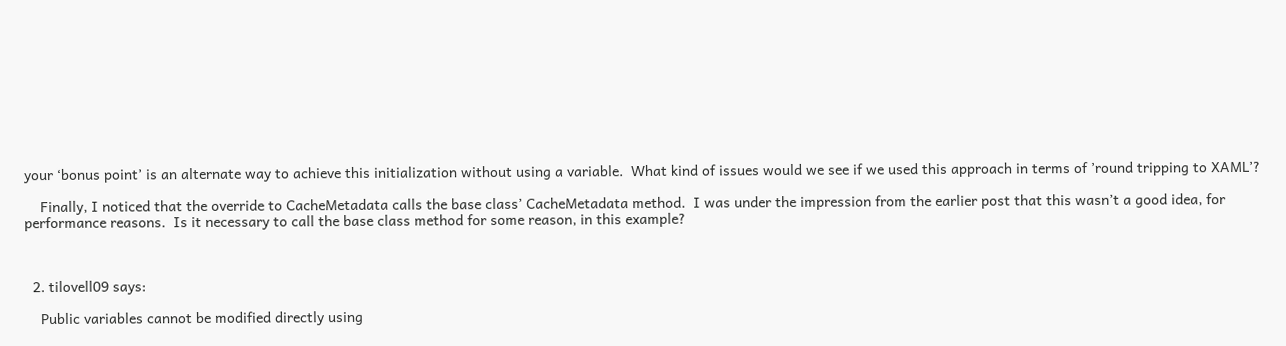your ‘bonus point’ is an alternate way to achieve this initialization without using a variable.  What kind of issues would we see if we used this approach in terms of ’round tripping to XAML’?

    Finally, I noticed that the override to CacheMetadata calls the base class’ CacheMetadata method.  I was under the impression from the earlier post that this wasn’t a good idea, for performance reasons.  Is it necessary to call the base class method for some reason, in this example?



  2. tilovell09 says:

    Public variables cannot be modified directly using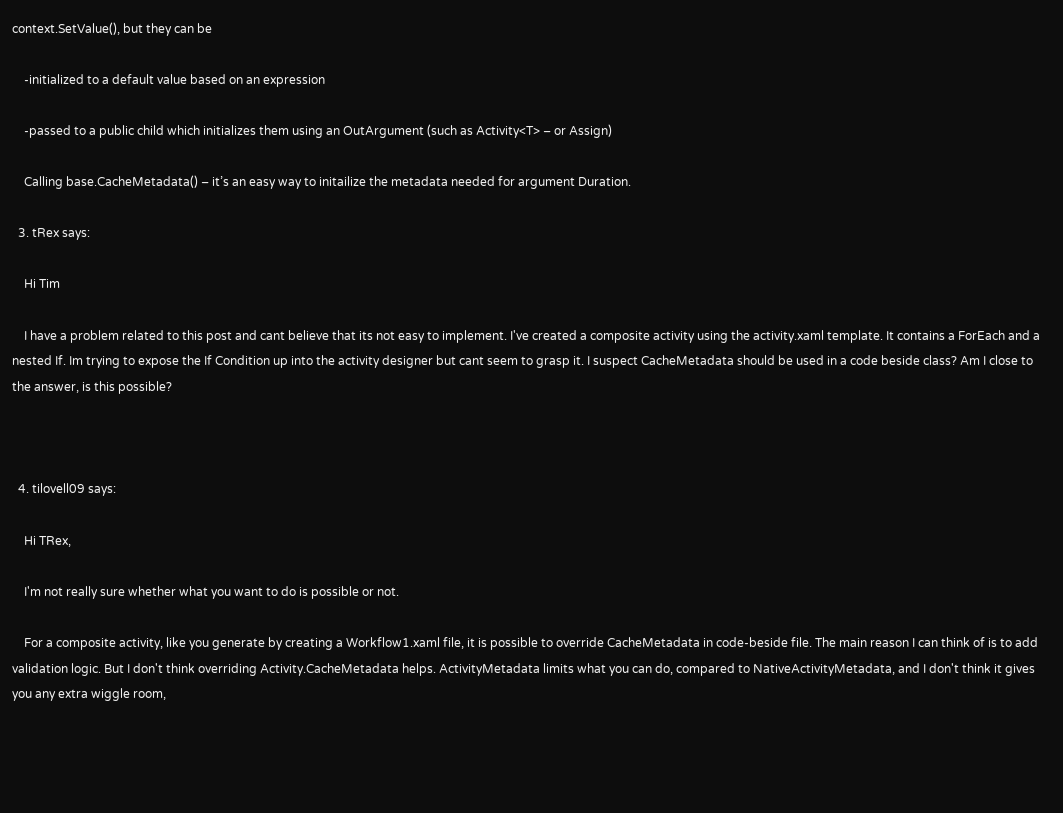context.SetValue(), but they can be

    -initialized to a default value based on an expression

    -passed to a public child which initializes them using an OutArgument (such as Activity<T> – or Assign)

    Calling base.CacheMetadata() – it’s an easy way to initailize the metadata needed for argument Duration.

  3. tRex says:

    Hi Tim

    I have a problem related to this post and cant believe that its not easy to implement. I've created a composite activity using the activity.xaml template. It contains a ForEach and a nested If. Im trying to expose the If Condition up into the activity designer but cant seem to grasp it. I suspect CacheMetadata should be used in a code beside class? Am I close to the answer, is this possible?



  4. tilovell09 says:

    Hi TRex,

    I'm not really sure whether what you want to do is possible or not.

    For a composite activity, like you generate by creating a Workflow1.xaml file, it is possible to override CacheMetadata in code-beside file. The main reason I can think of is to add validation logic. But I don't think overriding Activity.CacheMetadata helps. ActivityMetadata limits what you can do, compared to NativeActivityMetadata, and I don't think it gives you any extra wiggle room,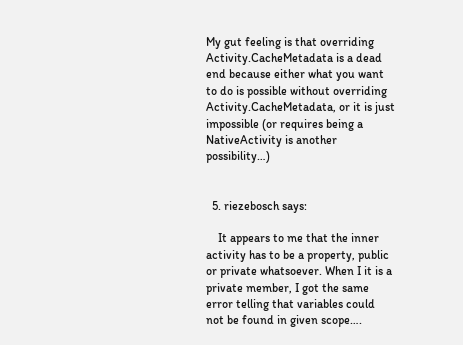My gut feeling is that overriding Activity.CacheMetadata is a dead end because either what you want to do is possible without overriding Activity.CacheMetadata, or it is just impossible (or requires being a NativeActivity is another possibility…)


  5. riezebosch says:

    It appears to me that the inner activity has to be a property, public or private whatsoever. When I it is a private member, I got the same error telling that variables could not be found in given scope….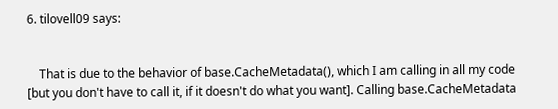6. tilovell09 says:


    That is due to the behavior of base.CacheMetadata(), which I am calling in all my code [but you don't have to call it, if it doesn't do what you want]. Calling base.CacheMetadata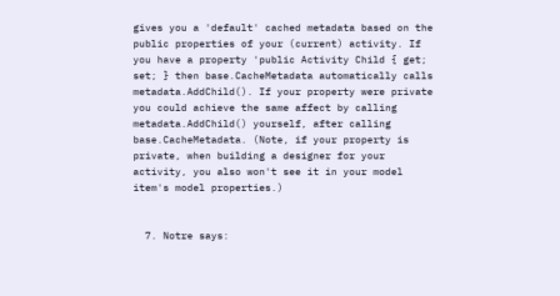gives you a 'default' cached metadata based on the public properties of your (current) activity. If you have a property 'public Activity Child { get; set; } then base.CacheMetadata automatically calls metadata.AddChild(). If your property were private you could achieve the same affect by calling metadata.AddChild() yourself, after calling base.CacheMetadata. (Note, if your property is private, when building a designer for your activity, you also won't see it in your model item's model properties.)


  7. Notre says: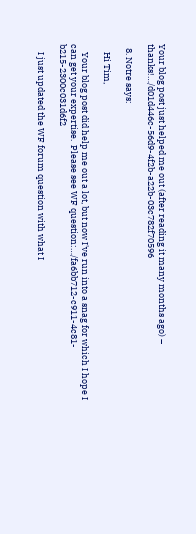Your blog post just helped me out (after reading it many months ago) – thanks!…/d01d446c-56d9-4f2b-a22b-03c782f70596

  8. Notre says:

    Hi Tim,

    Your blog post did help me out a lot, but now I've run into a snag for which I hope I can get your expertise.  Please see WF question:…/fa6bb712-c911-4c81-b215-2300c031d6f2

    I just updated the WF forum question with what I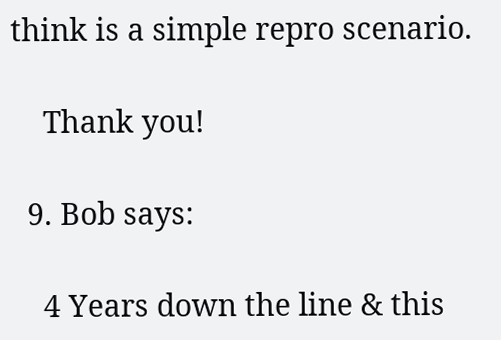think is a simple repro scenario.

    Thank you!

  9. Bob says:

    4 Years down the line & this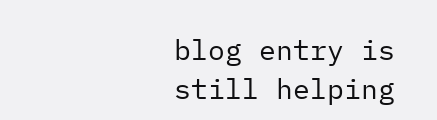blog entry is still helping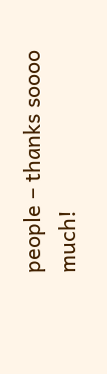people – thanks soooo much!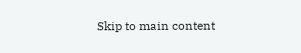Skip to main content